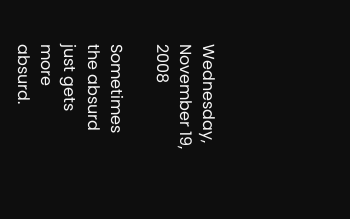Wednesday, November 19, 2008

Sometimes the absurd just gets more absurd.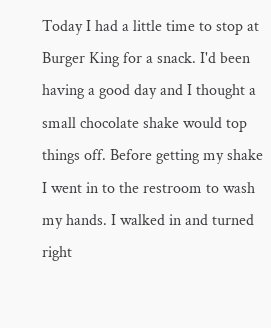Today I had a little time to stop at Burger King for a snack. I'd been having a good day and I thought a small chocolate shake would top things off. Before getting my shake I went in to the restroom to wash my hands. I walked in and turned right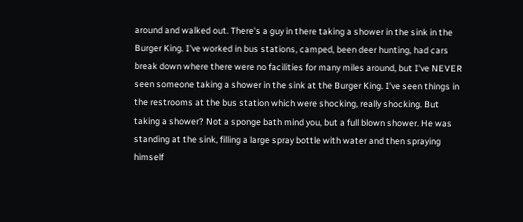around and walked out. There's a guy in there taking a shower in the sink in the Burger King. I've worked in bus stations, camped, been deer hunting, had cars break down where there were no facilities for many miles around, but I've NEVER seen someone taking a shower in the sink at the Burger King. I've seen things in the restrooms at the bus station which were shocking, really shocking. But taking a shower? Not a sponge bath mind you, but a full blown shower. He was standing at the sink, filling a large spray bottle with water and then spraying himself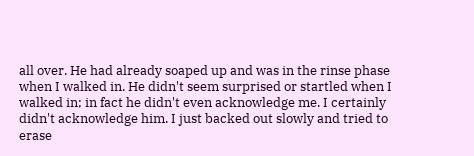all over. He had already soaped up and was in the rinse phase when I walked in. He didn't seem surprised or startled when I walked in; in fact he didn't even acknowledge me. I certainly didn't acknowledge him. I just backed out slowly and tried to erase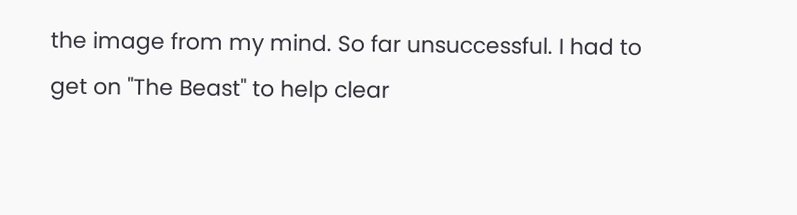the image from my mind. So far unsuccessful. I had to get on "The Beast" to help clear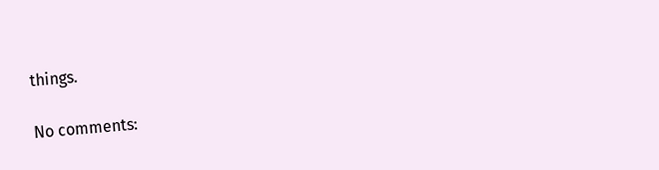things.

No comments: